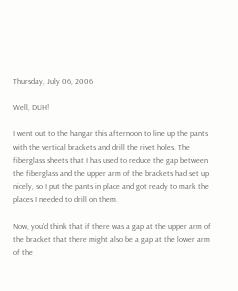Thursday, July 06, 2006

Well, DUH!

I went out to the hangar this afternoon to line up the pants with the vertical brackets and drill the rivet holes. The fiberglass sheets that I has used to reduce the gap between the fiberglass and the upper arm of the brackets had set up nicely, so I put the pants in place and got ready to mark the places I needed to drill on them.

Now, you'd think that if there was a gap at the upper arm of the bracket that there might also be a gap at the lower arm of the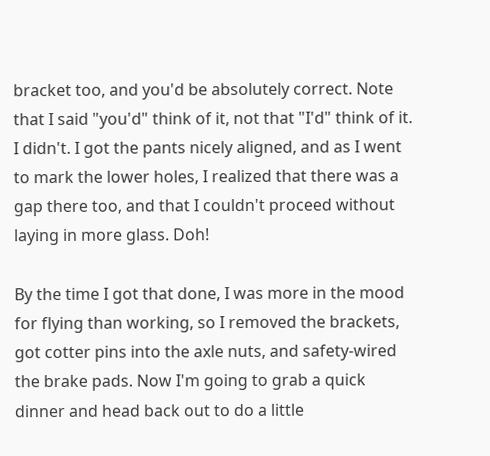bracket too, and you'd be absolutely correct. Note that I said "you'd" think of it, not that "I'd" think of it. I didn't. I got the pants nicely aligned, and as I went to mark the lower holes, I realized that there was a gap there too, and that I couldn't proceed without laying in more glass. Doh!

By the time I got that done, I was more in the mood for flying than working, so I removed the brackets, got cotter pins into the axle nuts, and safety-wired the brake pads. Now I'm going to grab a quick dinner and head back out to do a little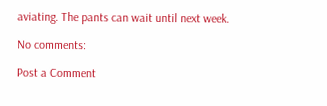aviating. The pants can wait until next week.

No comments:

Post a Comment